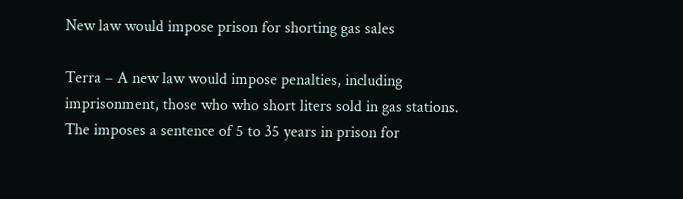New law would impose prison for shorting gas sales

Terra – A new law would impose penalties, including imprisonment, those who who short liters sold in gas stations. The imposes a sentence of 5 to 35 years in prison for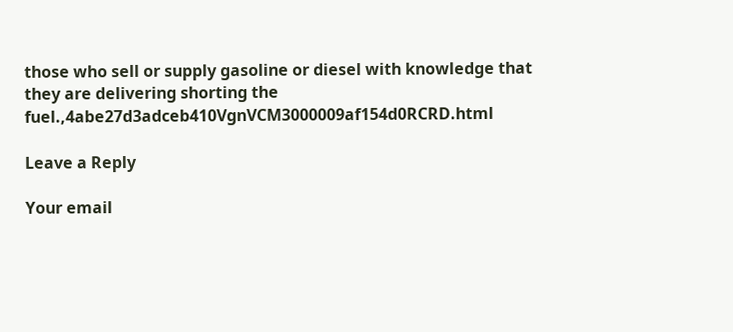those who sell or supply gasoline or diesel with knowledge that they are delivering shorting the fuel.,4abe27d3adceb410VgnVCM3000009af154d0RCRD.html

Leave a Reply

Your email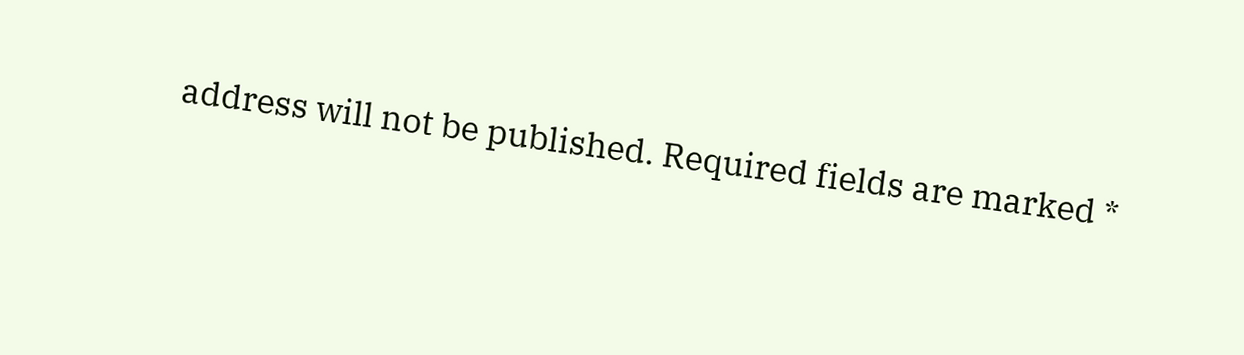address will not be published. Required fields are marked *